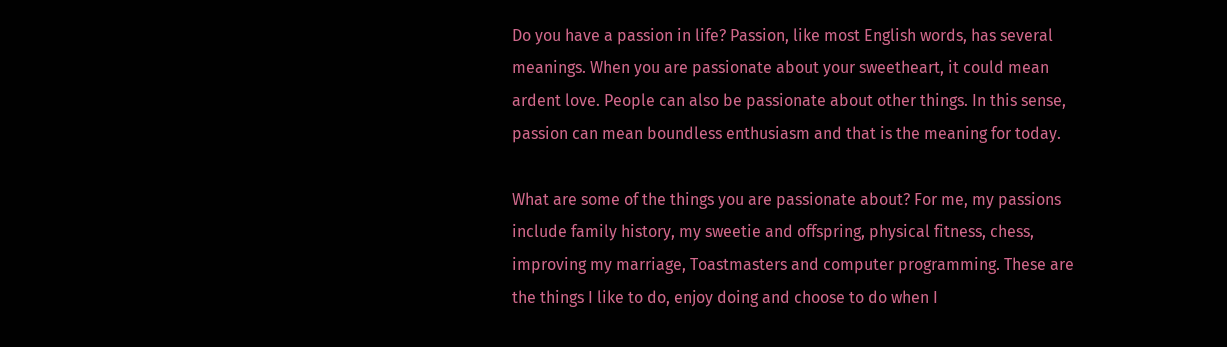Do you have a passion in life? Passion, like most English words, has several meanings. When you are passionate about your sweetheart, it could mean ardent love. People can also be passionate about other things. In this sense, passion can mean boundless enthusiasm and that is the meaning for today.

What are some of the things you are passionate about? For me, my passions include family history, my sweetie and offspring, physical fitness, chess, improving my marriage, Toastmasters and computer programming. These are the things I like to do, enjoy doing and choose to do when I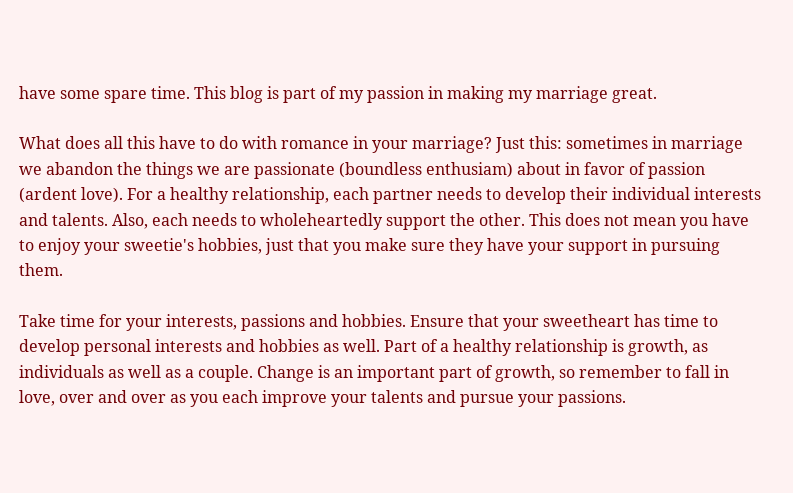have some spare time. This blog is part of my passion in making my marriage great.

What does all this have to do with romance in your marriage? Just this: sometimes in marriage we abandon the things we are passionate (boundless enthusiam) about in favor of passion (ardent love). For a healthy relationship, each partner needs to develop their individual interests and talents. Also, each needs to wholeheartedly support the other. This does not mean you have to enjoy your sweetie's hobbies, just that you make sure they have your support in pursuing them.

Take time for your interests, passions and hobbies. Ensure that your sweetheart has time to develop personal interests and hobbies as well. Part of a healthy relationship is growth, as individuals as well as a couple. Change is an important part of growth, so remember to fall in love, over and over as you each improve your talents and pursue your passions.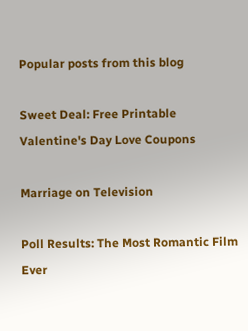Popular posts from this blog

Sweet Deal: Free Printable Valentine's Day Love Coupons

Marriage on Television

Poll Results: The Most Romantic Film Ever